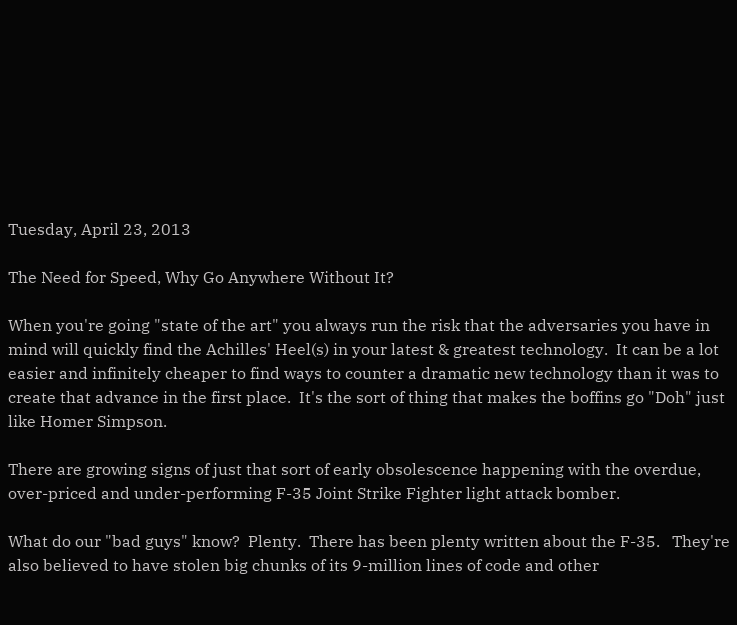Tuesday, April 23, 2013

The Need for Speed, Why Go Anywhere Without It?

When you're going "state of the art" you always run the risk that the adversaries you have in mind will quickly find the Achilles' Heel(s) in your latest & greatest technology.  It can be a lot easier and infinitely cheaper to find ways to counter a dramatic new technology than it was to create that advance in the first place.  It's the sort of thing that makes the boffins go "Doh" just like Homer Simpson.

There are growing signs of just that sort of early obsolescence happening with the overdue, over-priced and under-performing F-35 Joint Strike Fighter light attack bomber.

What do our "bad guys" know?  Plenty.  There has been plenty written about the F-35.   They're also believed to have stolen big chunks of its 9-million lines of code and other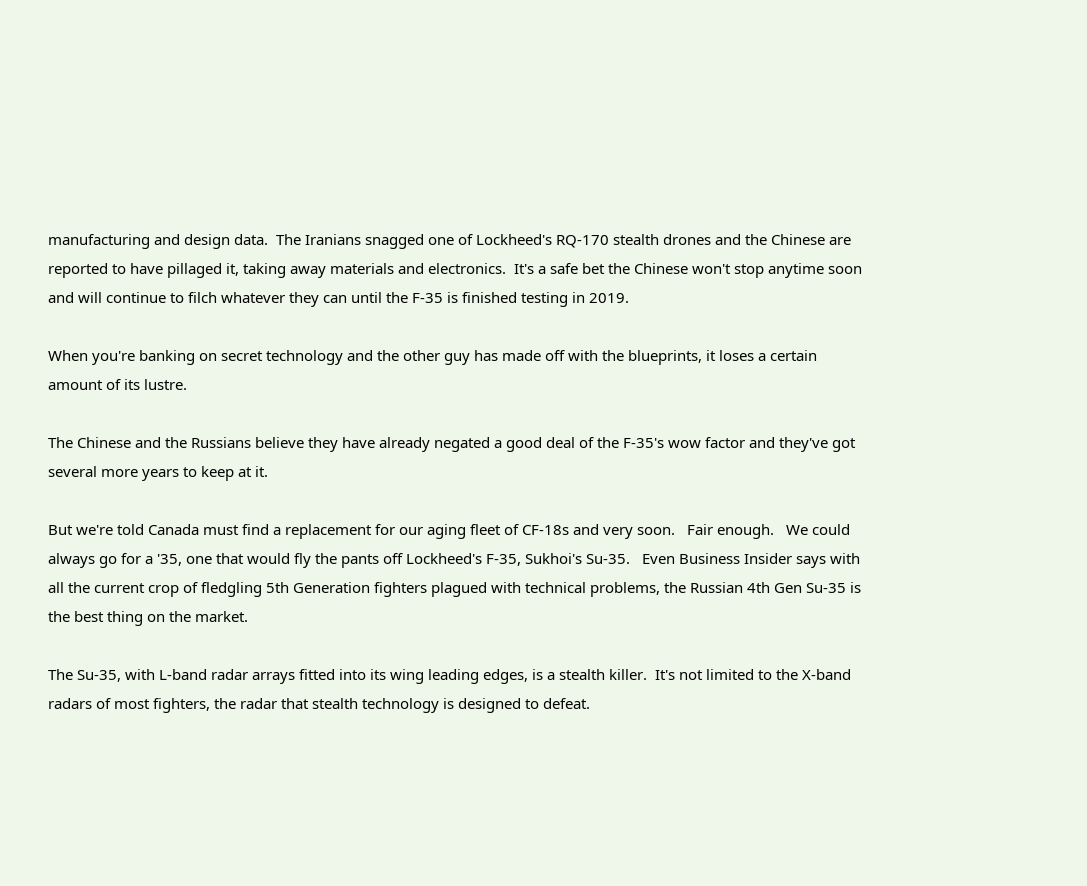manufacturing and design data.  The Iranians snagged one of Lockheed's RQ-170 stealth drones and the Chinese are reported to have pillaged it, taking away materials and electronics.  It's a safe bet the Chinese won't stop anytime soon and will continue to filch whatever they can until the F-35 is finished testing in 2019.

When you're banking on secret technology and the other guy has made off with the blueprints, it loses a certain amount of its lustre.

The Chinese and the Russians believe they have already negated a good deal of the F-35's wow factor and they've got several more years to keep at it.

But we're told Canada must find a replacement for our aging fleet of CF-18s and very soon.   Fair enough.   We could always go for a '35, one that would fly the pants off Lockheed's F-35, Sukhoi's Su-35.   Even Business Insider says with all the current crop of fledgling 5th Generation fighters plagued with technical problems, the Russian 4th Gen Su-35 is the best thing on the market.

The Su-35, with L-band radar arrays fitted into its wing leading edges, is a stealth killer.  It's not limited to the X-band radars of most fighters, the radar that stealth technology is designed to defeat.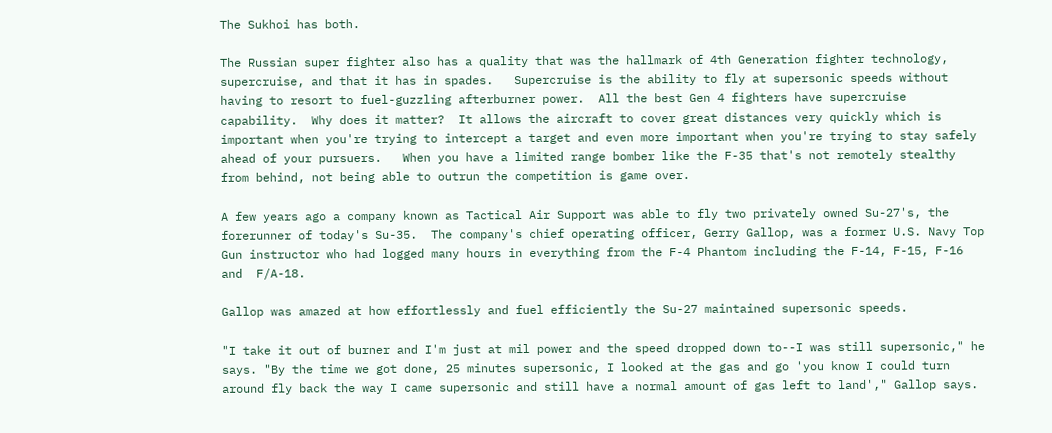The Sukhoi has both.

The Russian super fighter also has a quality that was the hallmark of 4th Generation fighter technology, supercruise, and that it has in spades.   Supercruise is the ability to fly at supersonic speeds without having to resort to fuel-guzzling afterburner power.  All the best Gen 4 fighters have supercruise capability.  Why does it matter?  It allows the aircraft to cover great distances very quickly which is important when you're trying to intercept a target and even more important when you're trying to stay safely ahead of your pursuers.   When you have a limited range bomber like the F-35 that's not remotely stealthy from behind, not being able to outrun the competition is game over.

A few years ago a company known as Tactical Air Support was able to fly two privately owned Su-27's, the forerunner of today's Su-35.  The company's chief operating officer, Gerry Gallop, was a former U.S. Navy Top Gun instructor who had logged many hours in everything from the F-4 Phantom including the F-14, F-15, F-16 and  F/A-18.

Gallop was amazed at how effortlessly and fuel efficiently the Su-27 maintained supersonic speeds.

"I take it out of burner and I'm just at mil power and the speed dropped down to--I was still supersonic," he says. "By the time we got done, 25 minutes supersonic, I looked at the gas and go 'you know I could turn around fly back the way I came supersonic and still have a normal amount of gas left to land'," Gallop says.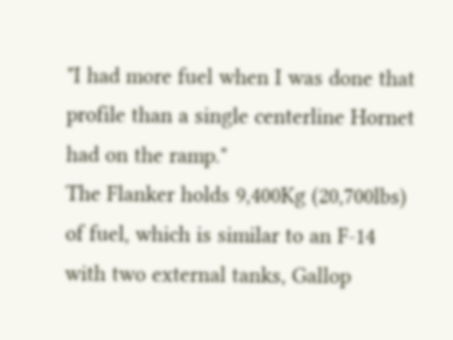"I had more fuel when I was done that profile than a single centerline Hornet had on the ramp."
The Flanker holds 9,400Kg (20,700lbs) of fuel, which is similar to an F-14 with two external tanks, Gallop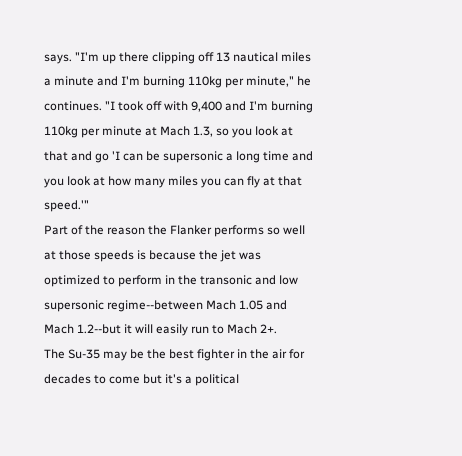says. "I'm up there clipping off 13 nautical miles a minute and I'm burning 110kg per minute," he continues. "I took off with 9,400 and I'm burning 110kg per minute at Mach 1.3, so you look at that and go 'I can be supersonic a long time and you look at how many miles you can fly at that speed.'"
Part of the reason the Flanker performs so well at those speeds is because the jet was optimized to perform in the transonic and low supersonic regime--between Mach 1.05 and Mach 1.2--but it will easily run to Mach 2+.
The Su-35 may be the best fighter in the air for decades to come but it's a political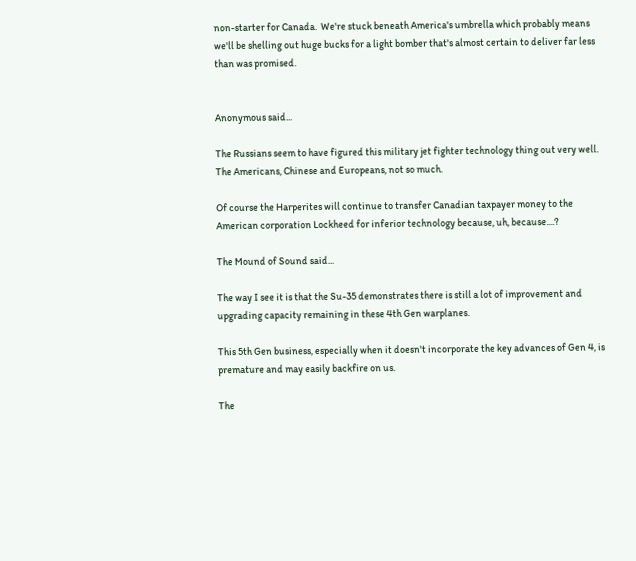non-starter for Canada.  We're stuck beneath America's umbrella which probably means we'll be shelling out huge bucks for a light bomber that's almost certain to deliver far less than was promised.


Anonymous said...

The Russians seem to have figured this military jet fighter technology thing out very well. The Americans, Chinese and Europeans, not so much.

Of course the Harperites will continue to transfer Canadian taxpayer money to the American corporation Lockheed for inferior technology because, uh, because....?

The Mound of Sound said...

The way I see it is that the Su-35 demonstrates there is still a lot of improvement and upgrading capacity remaining in these 4th Gen warplanes.

This 5th Gen business, especially when it doesn't incorporate the key advances of Gen 4, is premature and may easily backfire on us.

The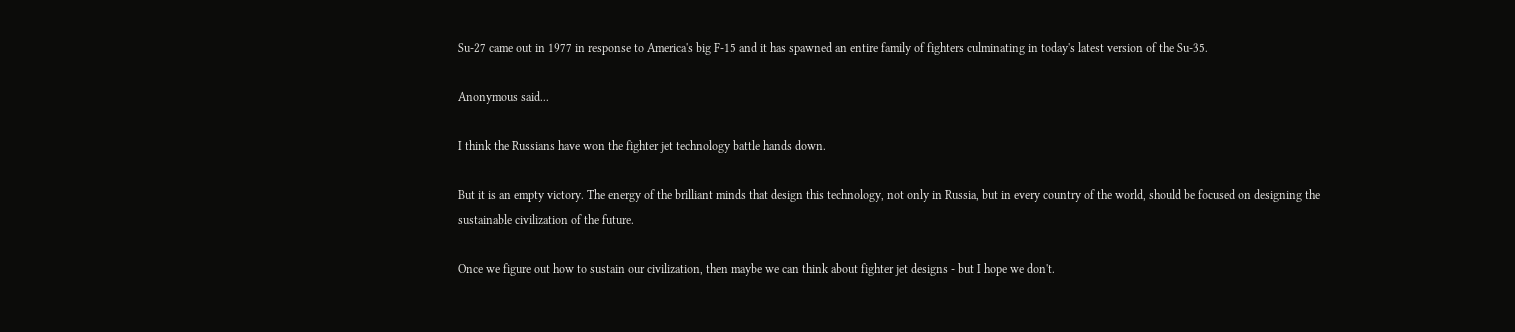Su-27 came out in 1977 in response to America's big F-15 and it has spawned an entire family of fighters culminating in today's latest version of the Su-35.

Anonymous said...

I think the Russians have won the fighter jet technology battle hands down.

But it is an empty victory. The energy of the brilliant minds that design this technology, not only in Russia, but in every country of the world, should be focused on designing the sustainable civilization of the future.

Once we figure out how to sustain our civilization, then maybe we can think about fighter jet designs - but I hope we don't.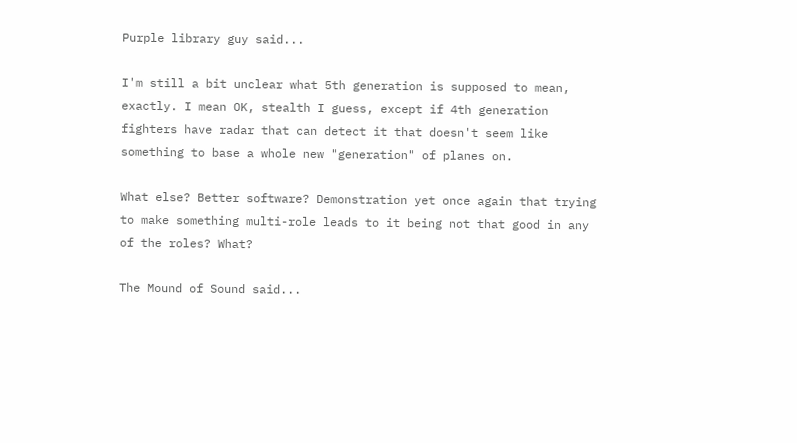Purple library guy said...

I'm still a bit unclear what 5th generation is supposed to mean, exactly. I mean OK, stealth I guess, except if 4th generation fighters have radar that can detect it that doesn't seem like something to base a whole new "generation" of planes on.

What else? Better software? Demonstration yet once again that trying to make something multi-role leads to it being not that good in any of the roles? What?

The Mound of Sound said...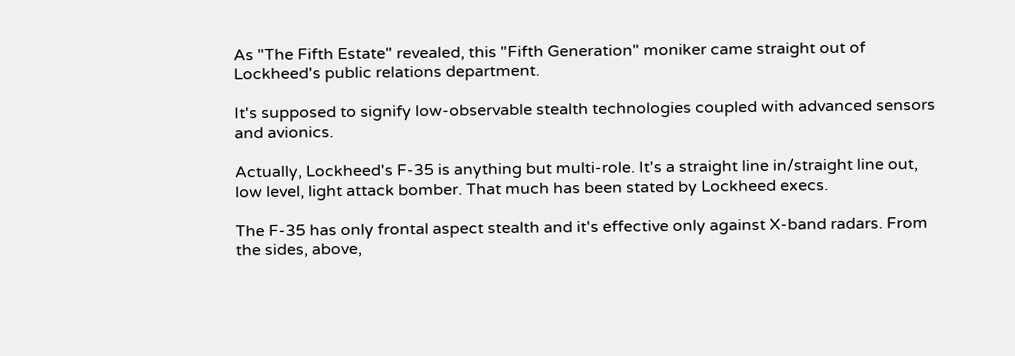As "The Fifth Estate" revealed, this "Fifth Generation" moniker came straight out of Lockheed's public relations department.

It's supposed to signify low-observable stealth technologies coupled with advanced sensors and avionics.

Actually, Lockheed's F-35 is anything but multi-role. It's a straight line in/straight line out, low level, light attack bomber. That much has been stated by Lockheed execs.

The F-35 has only frontal aspect stealth and it's effective only against X-band radars. From the sides, above,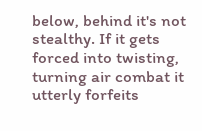below, behind it's not stealthy. If it gets forced into twisting, turning air combat it utterly forfeits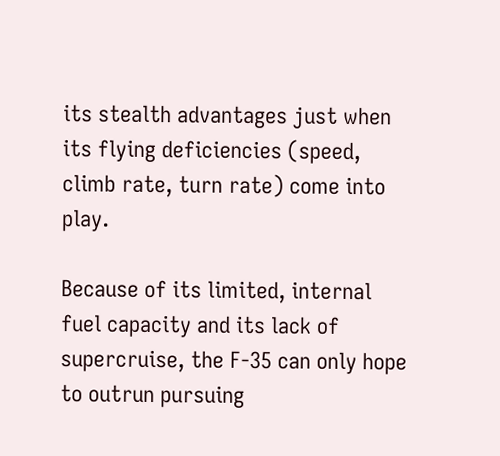its stealth advantages just when its flying deficiencies (speed, climb rate, turn rate) come into play.

Because of its limited, internal fuel capacity and its lack of supercruise, the F-35 can only hope to outrun pursuing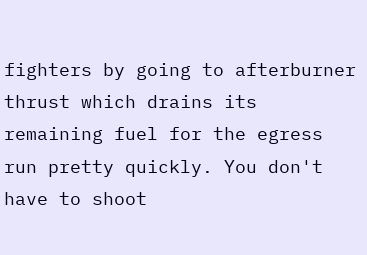fighters by going to afterburner thrust which drains its remaining fuel for the egress run pretty quickly. You don't have to shoot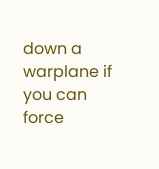down a warplane if you can force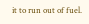it to run out of fuel.